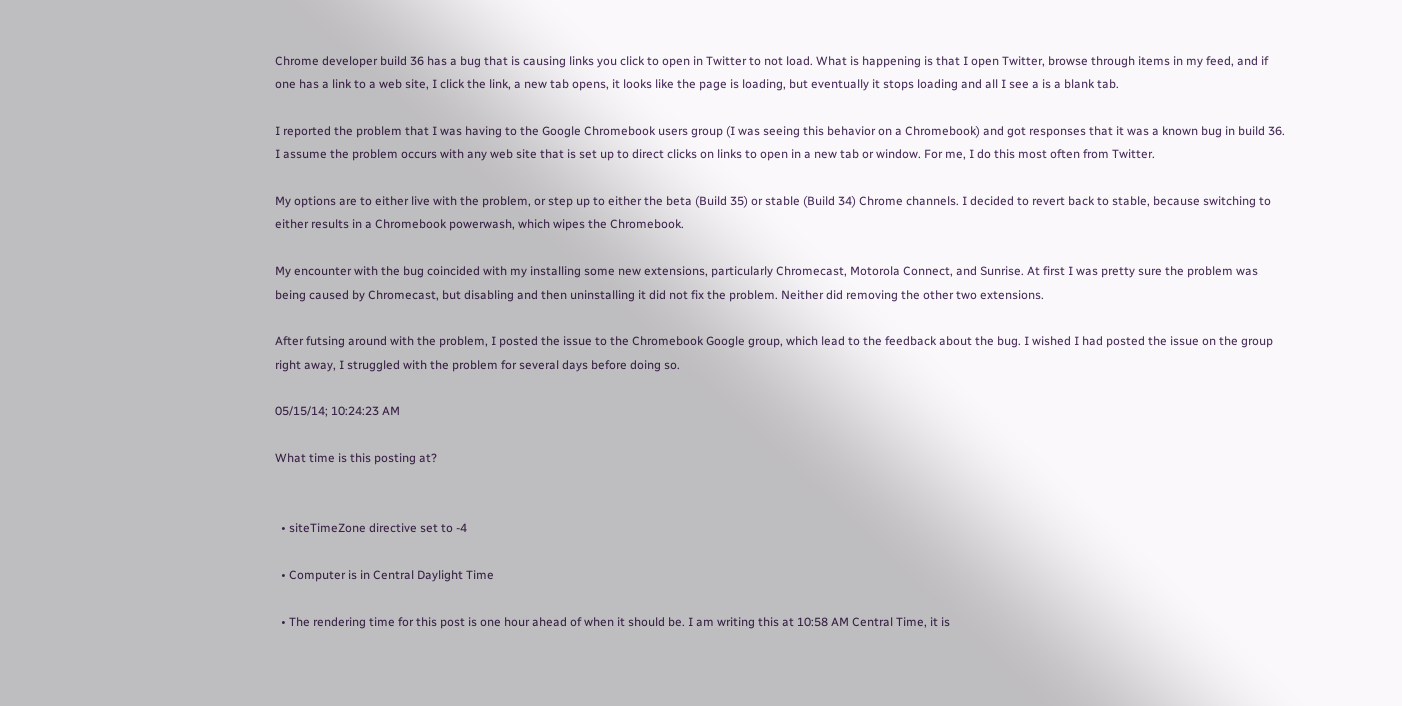Chrome developer build 36 has a bug that is causing links you click to open in Twitter to not load. What is happening is that I open Twitter, browse through items in my feed, and if one has a link to a web site, I click the link, a new tab opens, it looks like the page is loading, but eventually it stops loading and all I see a is a blank tab.

I reported the problem that I was having to the Google Chromebook users group (I was seeing this behavior on a Chromebook) and got responses that it was a known bug in build 36. I assume the problem occurs with any web site that is set up to direct clicks on links to open in a new tab or window. For me, I do this most often from Twitter.

My options are to either live with the problem, or step up to either the beta (Build 35) or stable (Build 34) Chrome channels. I decided to revert back to stable, because switching to either results in a Chromebook powerwash, which wipes the Chromebook.

My encounter with the bug coincided with my installing some new extensions, particularly Chromecast, Motorola Connect, and Sunrise. At first I was pretty sure the problem was being caused by Chromecast, but disabling and then uninstalling it did not fix the problem. Neither did removing the other two extensions.

After futsing around with the problem, I posted the issue to the Chromebook Google group, which lead to the feedback about the bug. I wished I had posted the issue on the group right away, I struggled with the problem for several days before doing so.

05/15/14; 10:24:23 AM

What time is this posting at?


  • siteTimeZone directive set to -4

  • Computer is in Central Daylight Time

  • The rendering time for this post is one hour ahead of when it should be. I am writing this at 10:58 AM Central Time, it is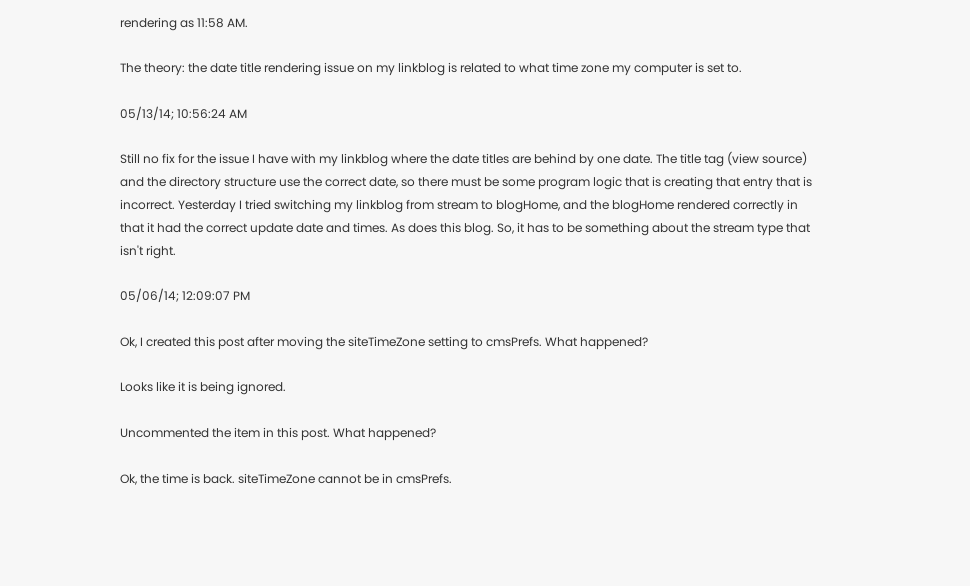rendering as 11:58 AM.

The theory: the date title rendering issue on my linkblog is related to what time zone my computer is set to.

05/13/14; 10:56:24 AM

Still no fix for the issue I have with my linkblog where the date titles are behind by one date. The title tag (view source) and the directory structure use the correct date, so there must be some program logic that is creating that entry that is incorrect. Yesterday I tried switching my linkblog from stream to blogHome, and the blogHome rendered correctly in that it had the correct update date and times. As does this blog. So, it has to be something about the stream type that isn't right.

05/06/14; 12:09:07 PM

Ok, I created this post after moving the siteTimeZone setting to cmsPrefs. What happened?

Looks like it is being ignored.

Uncommented the item in this post. What happened?

Ok, the time is back. siteTimeZone cannot be in cmsPrefs.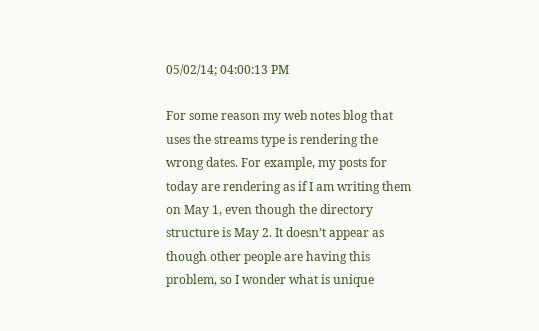05/02/14; 04:00:13 PM

For some reason my web notes blog that uses the streams type is rendering the wrong dates. For example, my posts for today are rendering as if I am writing them on May 1, even though the directory structure is May 2. It doesn't appear as though other people are having this problem, so I wonder what is unique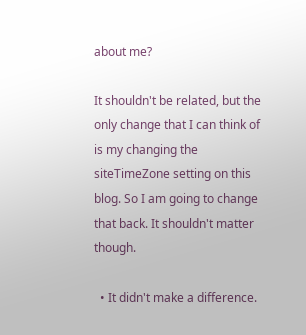about me?

It shouldn't be related, but the only change that I can think of is my changing the siteTimeZone setting on this blog. So I am going to change that back. It shouldn't matter though.

  • It didn't make a difference.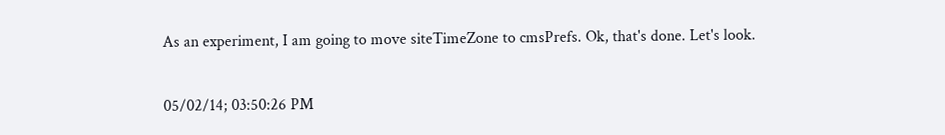As an experiment, I am going to move siteTimeZone to cmsPrefs. Ok, that's done. Let's look.

05/02/14; 03:50:26 PM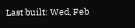Last built: Wed, Feb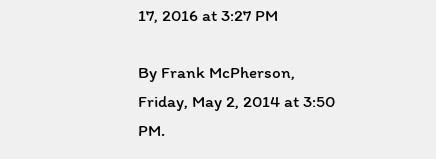17, 2016 at 3:27 PM

By Frank McPherson, Friday, May 2, 2014 at 3:50 PM.